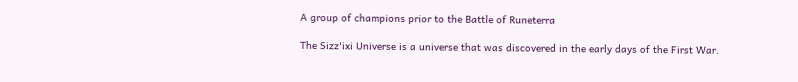A group of champions prior to the Battle of Runeterra

The Sizz'ixi Universe is a universe that was discovered in the early days of the First War.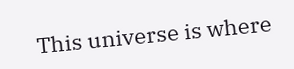This universe is where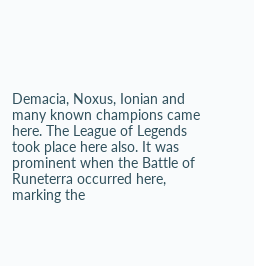Demacia, Noxus, Ionian and many known champions came here. The League of Legends took place here also. It was prominent when the Battle of Runeterra occurred here, marking the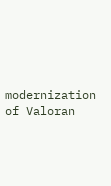modernization of Valoran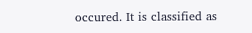occured. It is classified as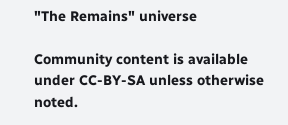"The Remains" universe

Community content is available under CC-BY-SA unless otherwise noted.